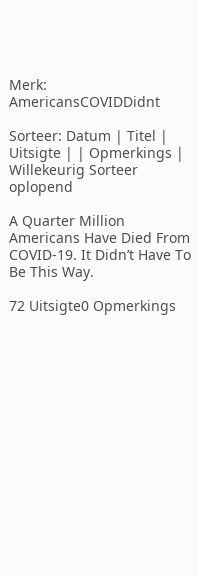Merk: AmericansCOVIDDidnt

Sorteer: Datum | Titel | Uitsigte | | Opmerkings | Willekeurig Sorteer oplopend

A Quarter Million Americans Have Died From COVID-19. It Didn’t Have To Be This Way.

72 Uitsigte0 Opmerkings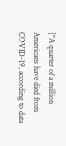["A quarter of a million Americans have died from COVID-19, according to data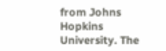from Johns Hopkins University. The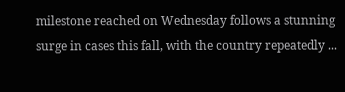milestone reached on Wednesday follows a stunning surge in cases this fall, with the country repeatedly ...